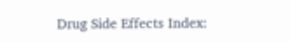Drug Side Effects Index: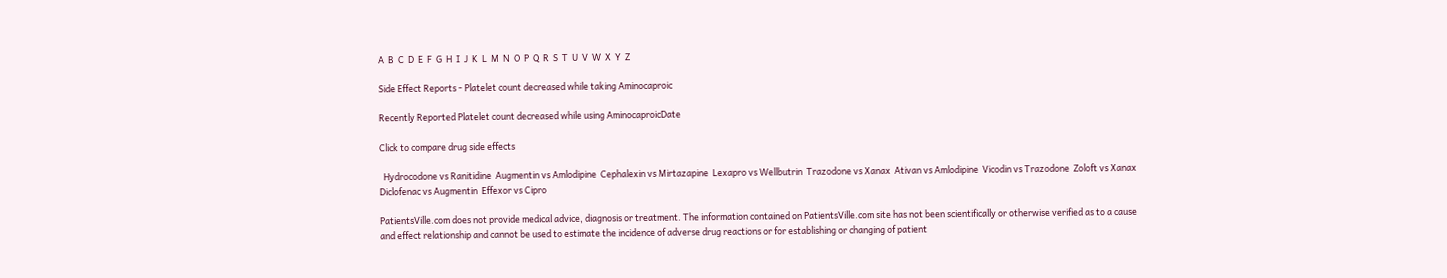A  B  C  D  E  F  G  H  I  J  K  L  M  N  O  P  Q  R  S  T  U  V  W  X  Y  Z

Side Effect Reports - Platelet count decreased while taking Aminocaproic

Recently Reported Platelet count decreased while using AminocaproicDate

Click to compare drug side effects

  Hydrocodone vs Ranitidine  Augmentin vs Amlodipine  Cephalexin vs Mirtazapine  Lexapro vs Wellbutrin  Trazodone vs Xanax  Ativan vs Amlodipine  Vicodin vs Trazodone  Zoloft vs Xanax  Diclofenac vs Augmentin  Effexor vs Cipro

PatientsVille.com does not provide medical advice, diagnosis or treatment. The information contained on PatientsVille.com site has not been scientifically or otherwise verified as to a cause and effect relationship and cannot be used to estimate the incidence of adverse drug reactions or for establishing or changing of patient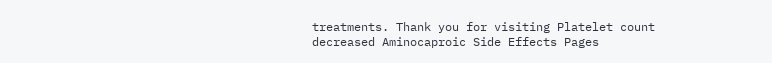treatments. Thank you for visiting Platelet count decreased Aminocaproic Side Effects Pages